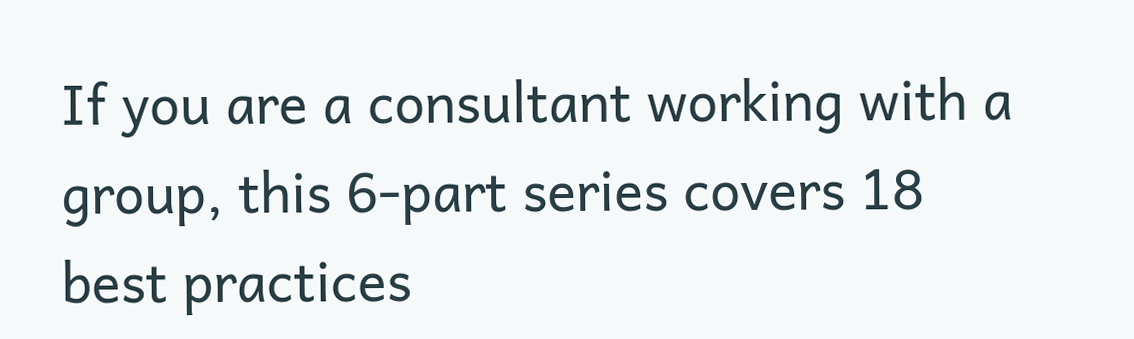If you are a consultant working with a group, this 6-part series covers 18 best practices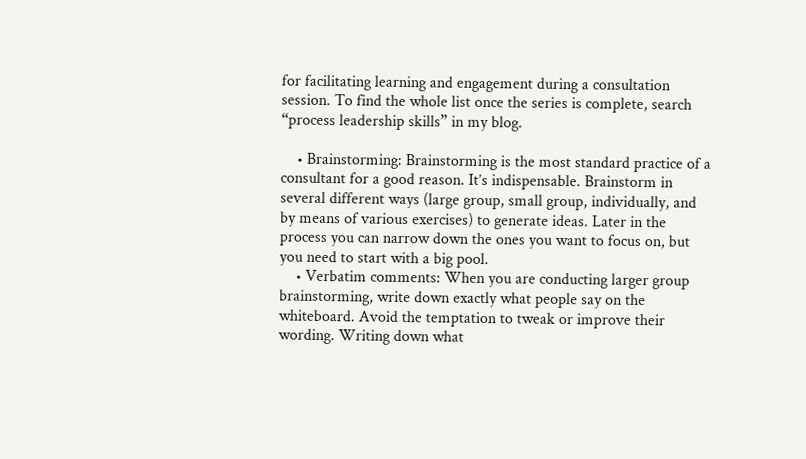for facilitating learning and engagement during a consultation session. To find the whole list once the series is complete, search “process leadership skills” in my blog.

    • Brainstorming: Brainstorming is the most standard practice of a consultant for a good reason. It’s indispensable. Brainstorm in several different ways (large group, small group, individually, and by means of various exercises) to generate ideas. Later in the process you can narrow down the ones you want to focus on, but you need to start with a big pool.
    • Verbatim comments: When you are conducting larger group brainstorming, write down exactly what people say on the whiteboard. Avoid the temptation to tweak or improve their wording. Writing down what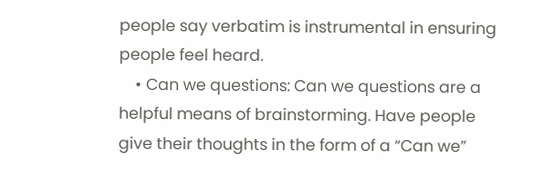people say verbatim is instrumental in ensuring people feel heard.
    • Can we questions: Can we questions are a helpful means of brainstorming. Have people give their thoughts in the form of a “Can we”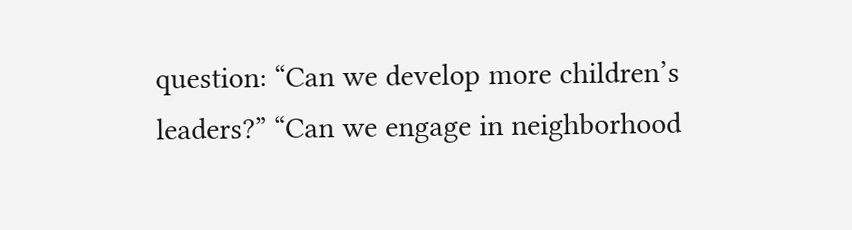question: “Can we develop more children’s leaders?” “Can we engage in neighborhood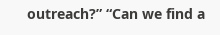outreach?” “Can we find a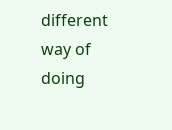different way of doing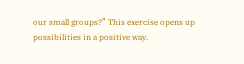our small groups?” This exercise opens up possibilities in a positive way.